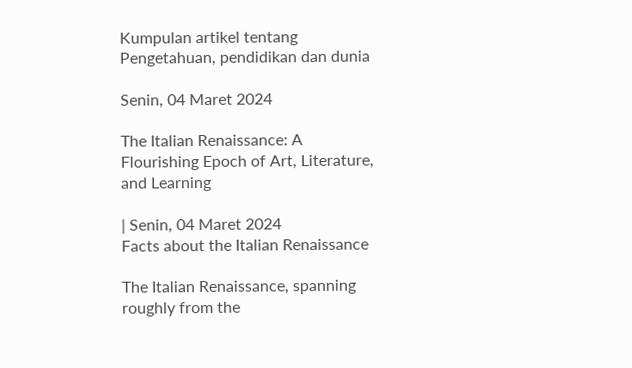Kumpulan artikel tentang Pengetahuan, pendidikan dan dunia

Senin, 04 Maret 2024

The Italian Renaissance: A Flourishing Epoch of Art, Literature, and Learning

| Senin, 04 Maret 2024
Facts about the Italian Renaissance

The Italian Renaissance, spanning roughly from the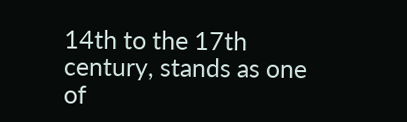14th to the 17th century, stands as one of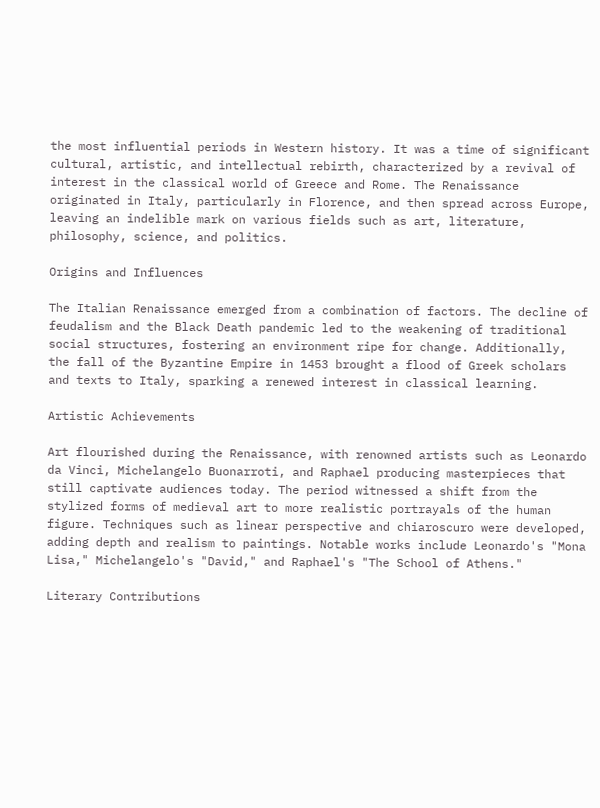the most influential periods in Western history. It was a time of significant cultural, artistic, and intellectual rebirth, characterized by a revival of interest in the classical world of Greece and Rome. The Renaissance originated in Italy, particularly in Florence, and then spread across Europe, leaving an indelible mark on various fields such as art, literature, philosophy, science, and politics.

Origins and Influences

The Italian Renaissance emerged from a combination of factors. The decline of feudalism and the Black Death pandemic led to the weakening of traditional social structures, fostering an environment ripe for change. Additionally, the fall of the Byzantine Empire in 1453 brought a flood of Greek scholars and texts to Italy, sparking a renewed interest in classical learning.

Artistic Achievements

Art flourished during the Renaissance, with renowned artists such as Leonardo da Vinci, Michelangelo Buonarroti, and Raphael producing masterpieces that still captivate audiences today. The period witnessed a shift from the stylized forms of medieval art to more realistic portrayals of the human figure. Techniques such as linear perspective and chiaroscuro were developed, adding depth and realism to paintings. Notable works include Leonardo's "Mona Lisa," Michelangelo's "David," and Raphael's "The School of Athens."

Literary Contributions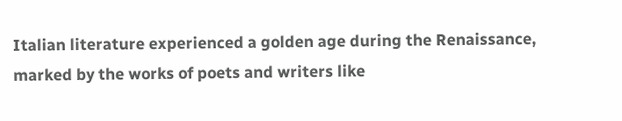Italian literature experienced a golden age during the Renaissance, marked by the works of poets and writers like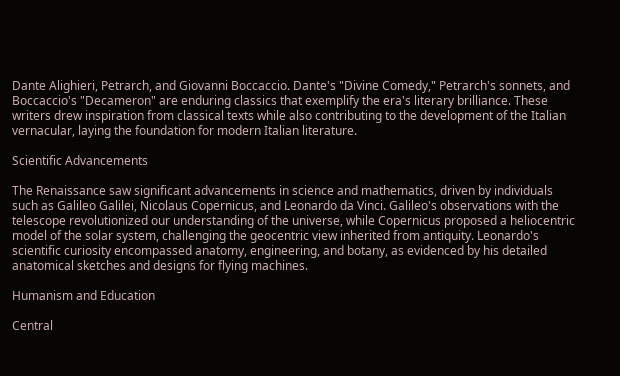Dante Alighieri, Petrarch, and Giovanni Boccaccio. Dante's "Divine Comedy," Petrarch's sonnets, and Boccaccio's "Decameron" are enduring classics that exemplify the era's literary brilliance. These writers drew inspiration from classical texts while also contributing to the development of the Italian vernacular, laying the foundation for modern Italian literature.

Scientific Advancements

The Renaissance saw significant advancements in science and mathematics, driven by individuals such as Galileo Galilei, Nicolaus Copernicus, and Leonardo da Vinci. Galileo's observations with the telescope revolutionized our understanding of the universe, while Copernicus proposed a heliocentric model of the solar system, challenging the geocentric view inherited from antiquity. Leonardo's scientific curiosity encompassed anatomy, engineering, and botany, as evidenced by his detailed anatomical sketches and designs for flying machines.

Humanism and Education

Central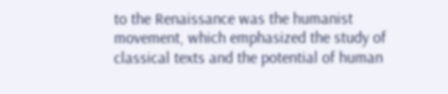to the Renaissance was the humanist movement, which emphasized the study of classical texts and the potential of human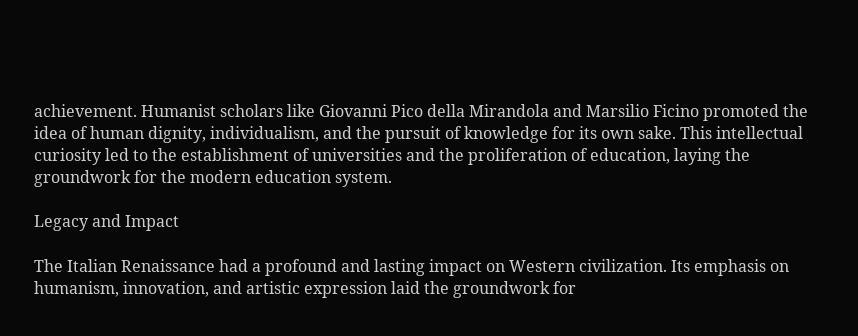achievement. Humanist scholars like Giovanni Pico della Mirandola and Marsilio Ficino promoted the idea of human dignity, individualism, and the pursuit of knowledge for its own sake. This intellectual curiosity led to the establishment of universities and the proliferation of education, laying the groundwork for the modern education system.

Legacy and Impact

The Italian Renaissance had a profound and lasting impact on Western civilization. Its emphasis on humanism, innovation, and artistic expression laid the groundwork for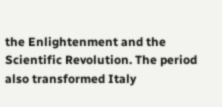the Enlightenment and the Scientific Revolution. The period also transformed Italy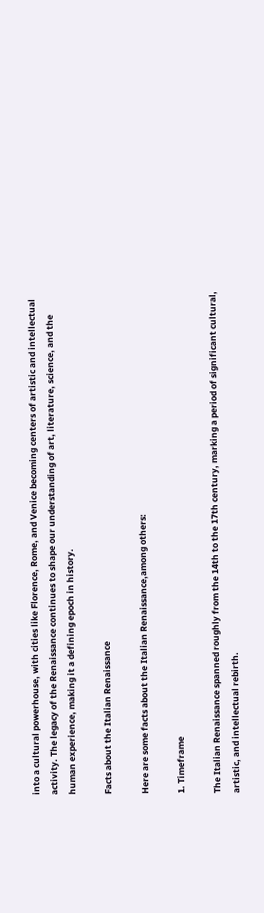into a cultural powerhouse, with cities like Florence, Rome, and Venice becoming centers of artistic and intellectual activity. The legacy of the Renaissance continues to shape our understanding of art, literature, science, and the human experience, making it a defining epoch in history.

Facts about the Italian Renaissance

Here are some facts about the Italian Renaissance,among others:

1. Timeframe

The Italian Renaissance spanned roughly from the 14th to the 17th century, marking a period of significant cultural, artistic, and intellectual rebirth.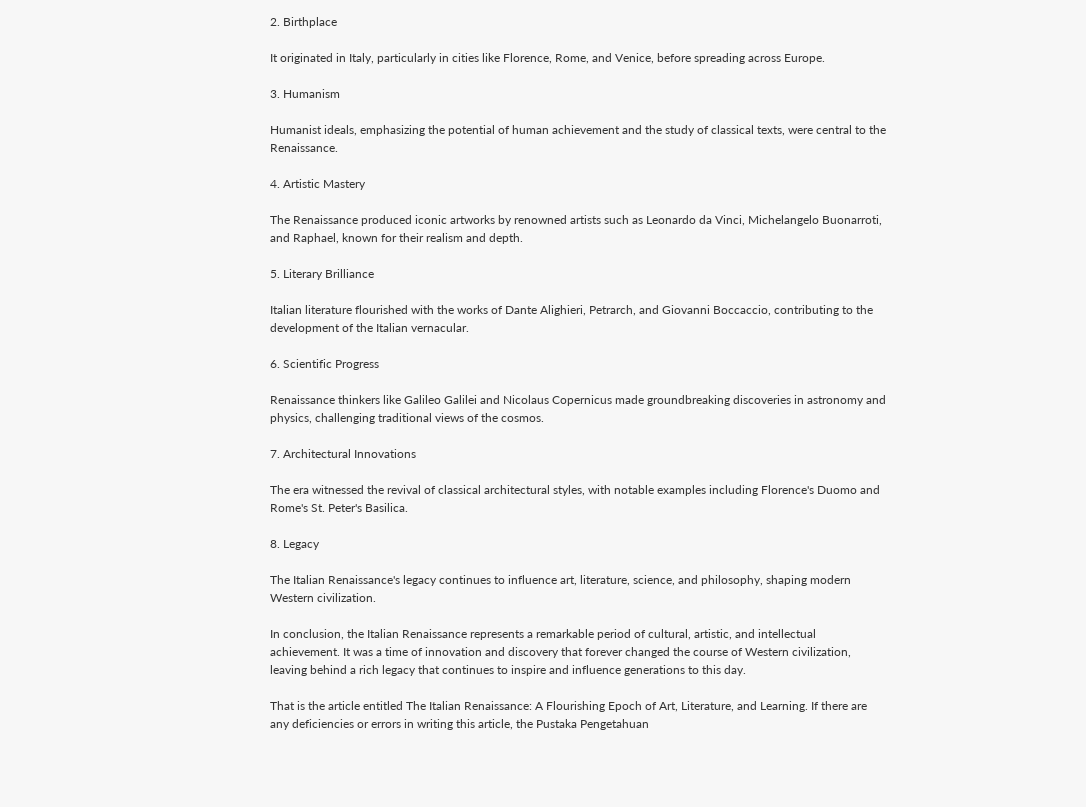2. Birthplace

It originated in Italy, particularly in cities like Florence, Rome, and Venice, before spreading across Europe.

3. Humanism

Humanist ideals, emphasizing the potential of human achievement and the study of classical texts, were central to the Renaissance.

4. Artistic Mastery

The Renaissance produced iconic artworks by renowned artists such as Leonardo da Vinci, Michelangelo Buonarroti, and Raphael, known for their realism and depth.

5. Literary Brilliance

Italian literature flourished with the works of Dante Alighieri, Petrarch, and Giovanni Boccaccio, contributing to the development of the Italian vernacular.

6. Scientific Progress

Renaissance thinkers like Galileo Galilei and Nicolaus Copernicus made groundbreaking discoveries in astronomy and physics, challenging traditional views of the cosmos.

7. Architectural Innovations

The era witnessed the revival of classical architectural styles, with notable examples including Florence's Duomo and Rome's St. Peter's Basilica.

8. Legacy

The Italian Renaissance's legacy continues to influence art, literature, science, and philosophy, shaping modern Western civilization.

In conclusion, the Italian Renaissance represents a remarkable period of cultural, artistic, and intellectual achievement. It was a time of innovation and discovery that forever changed the course of Western civilization, leaving behind a rich legacy that continues to inspire and influence generations to this day.

That is the article entitled The Italian Renaissance: A Flourishing Epoch of Art, Literature, and Learning. If there are any deficiencies or errors in writing this article, the Pustaka Pengetahuan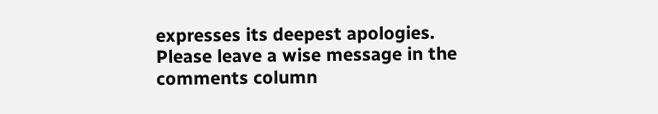expresses its deepest apologies. Please leave a wise message in the comments column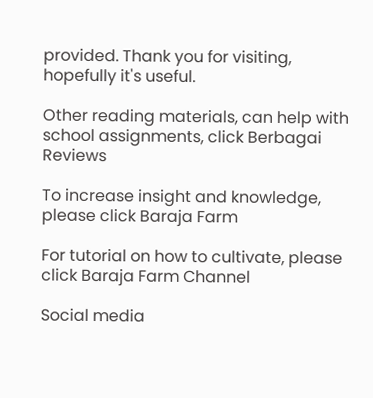provided. Thank you for visiting, hopefully it's useful.

Other reading materials, can help with school assignments, click Berbagai Reviews

To increase insight and knowledge, please click Baraja Farm

For tutorial on how to cultivate, please click Baraja Farm Channel

Social media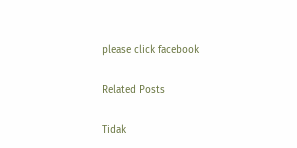please click facebook

Related Posts

Tidak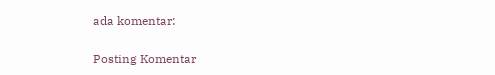ada komentar:

Posting Komentar